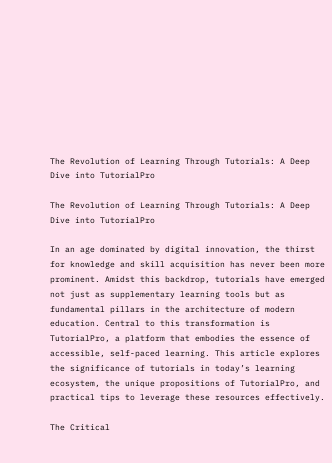The Revolution of Learning Through Tutorials: A Deep Dive into TutorialPro

The Revolution of Learning Through Tutorials: A Deep Dive into TutorialPro

In an age dominated by digital innovation, the thirst for knowledge and skill acquisition has never been more prominent. Amidst this backdrop, tutorials have emerged not just as supplementary learning tools but as fundamental pillars in the architecture of modern education. Central to this transformation is TutorialPro, a platform that embodies the essence of accessible, self-paced learning. This article explores the significance of tutorials in today’s learning ecosystem, the unique propositions of TutorialPro, and practical tips to leverage these resources effectively.

The Critical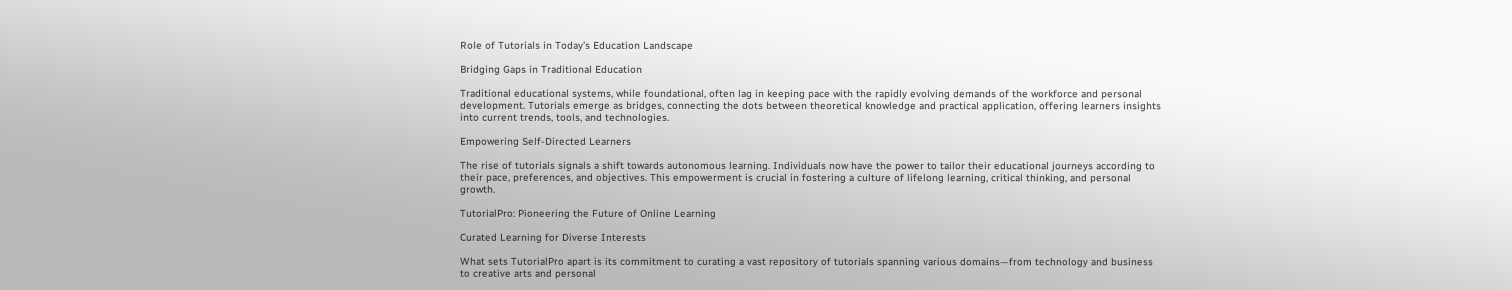Role of Tutorials in Today’s Education Landscape

Bridging Gaps in Traditional Education

Traditional educational systems, while foundational, often lag in keeping pace with the rapidly evolving demands of the workforce and personal development. Tutorials emerge as bridges, connecting the dots between theoretical knowledge and practical application, offering learners insights into current trends, tools, and technologies.

Empowering Self-Directed Learners

The rise of tutorials signals a shift towards autonomous learning. Individuals now have the power to tailor their educational journeys according to their pace, preferences, and objectives. This empowerment is crucial in fostering a culture of lifelong learning, critical thinking, and personal growth.

TutorialPro: Pioneering the Future of Online Learning

Curated Learning for Diverse Interests

What sets TutorialPro apart is its commitment to curating a vast repository of tutorials spanning various domains—from technology and business to creative arts and personal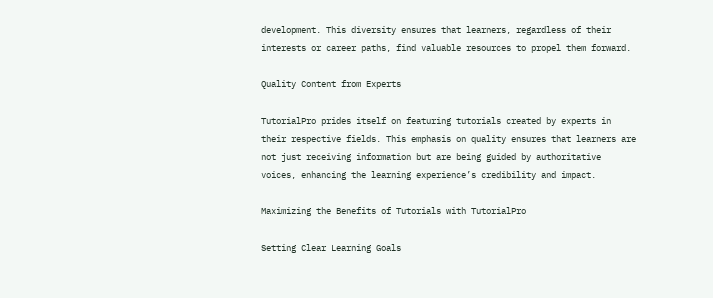development. This diversity ensures that learners, regardless of their interests or career paths, find valuable resources to propel them forward.

Quality Content from Experts

TutorialPro prides itself on featuring tutorials created by experts in their respective fields. This emphasis on quality ensures that learners are not just receiving information but are being guided by authoritative voices, enhancing the learning experience’s credibility and impact.

Maximizing the Benefits of Tutorials with TutorialPro

Setting Clear Learning Goals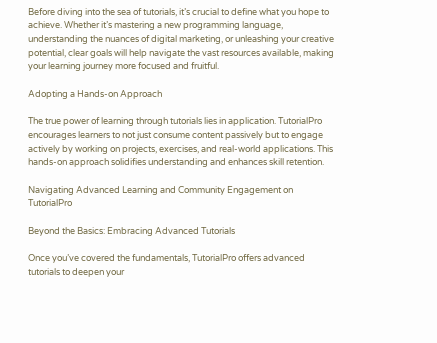Before diving into the sea of tutorials, it’s crucial to define what you hope to achieve. Whether it’s mastering a new programming language, understanding the nuances of digital marketing, or unleashing your creative potential, clear goals will help navigate the vast resources available, making your learning journey more focused and fruitful.

Adopting a Hands-on Approach

The true power of learning through tutorials lies in application. TutorialPro encourages learners to not just consume content passively but to engage actively by working on projects, exercises, and real-world applications. This hands-on approach solidifies understanding and enhances skill retention.

Navigating Advanced Learning and Community Engagement on TutorialPro

Beyond the Basics: Embracing Advanced Tutorials

Once you’ve covered the fundamentals, TutorialPro offers advanced tutorials to deepen your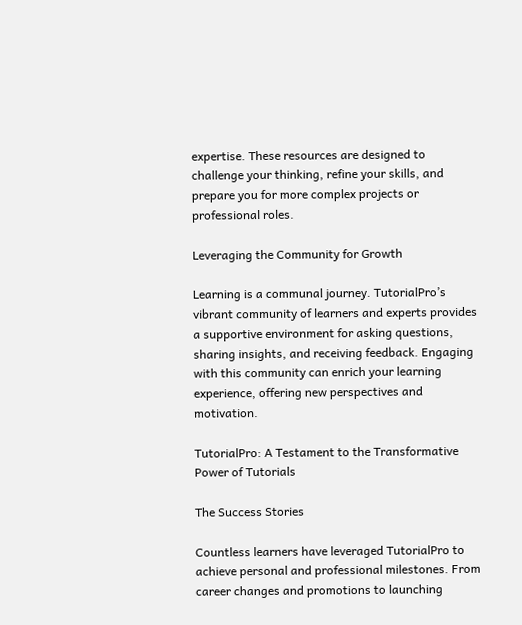expertise. These resources are designed to challenge your thinking, refine your skills, and prepare you for more complex projects or professional roles.

Leveraging the Community for Growth

Learning is a communal journey. TutorialPro’s vibrant community of learners and experts provides a supportive environment for asking questions, sharing insights, and receiving feedback. Engaging with this community can enrich your learning experience, offering new perspectives and motivation.

TutorialPro: A Testament to the Transformative Power of Tutorials

The Success Stories

Countless learners have leveraged TutorialPro to achieve personal and professional milestones. From career changes and promotions to launching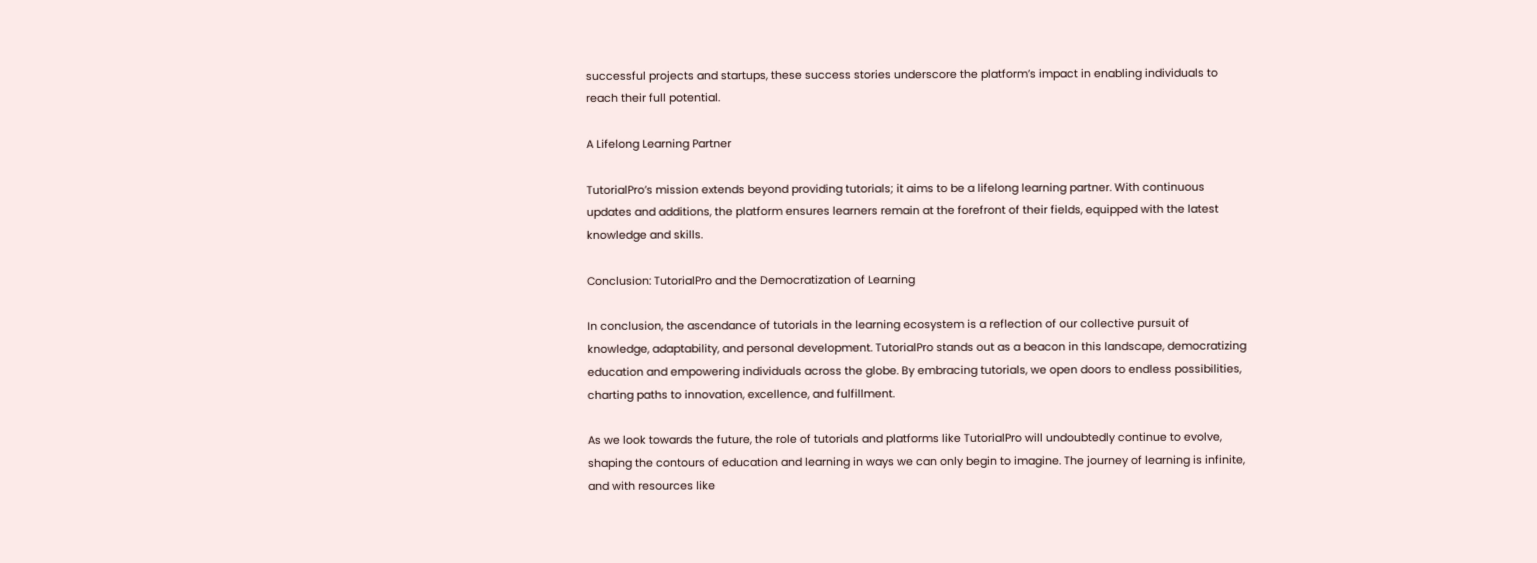successful projects and startups, these success stories underscore the platform’s impact in enabling individuals to reach their full potential.

A Lifelong Learning Partner

TutorialPro’s mission extends beyond providing tutorials; it aims to be a lifelong learning partner. With continuous updates and additions, the platform ensures learners remain at the forefront of their fields, equipped with the latest knowledge and skills.

Conclusion: TutorialPro and the Democratization of Learning

In conclusion, the ascendance of tutorials in the learning ecosystem is a reflection of our collective pursuit of knowledge, adaptability, and personal development. TutorialPro stands out as a beacon in this landscape, democratizing education and empowering individuals across the globe. By embracing tutorials, we open doors to endless possibilities, charting paths to innovation, excellence, and fulfillment.

As we look towards the future, the role of tutorials and platforms like TutorialPro will undoubtedly continue to evolve, shaping the contours of education and learning in ways we can only begin to imagine. The journey of learning is infinite, and with resources like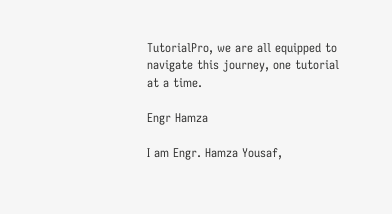TutorialPro, we are all equipped to navigate this journey, one tutorial at a time.

Engr Hamza

I am Engr. Hamza Yousaf,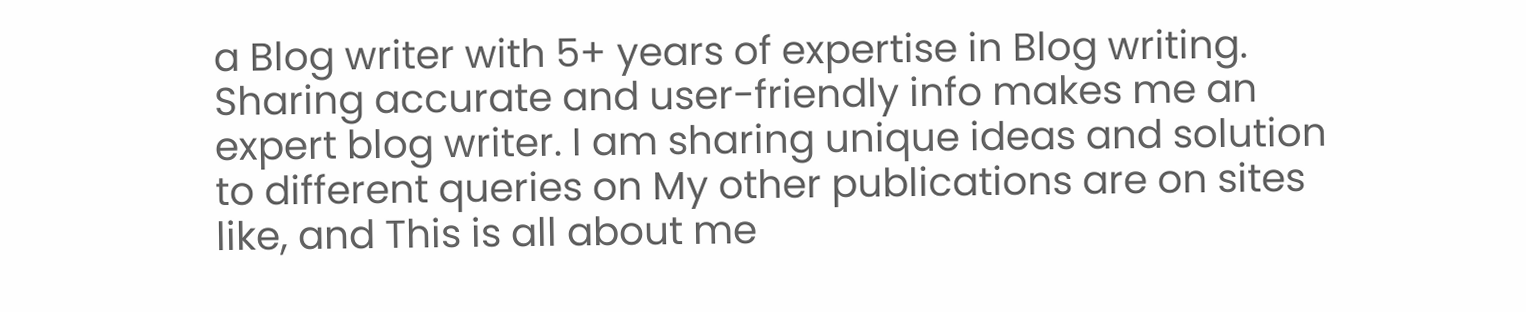a Blog writer with 5+ years of expertise in Blog writing. Sharing accurate and user-friendly info makes me an expert blog writer. I am sharing unique ideas and solution to different queries on My other publications are on sites like, and This is all about me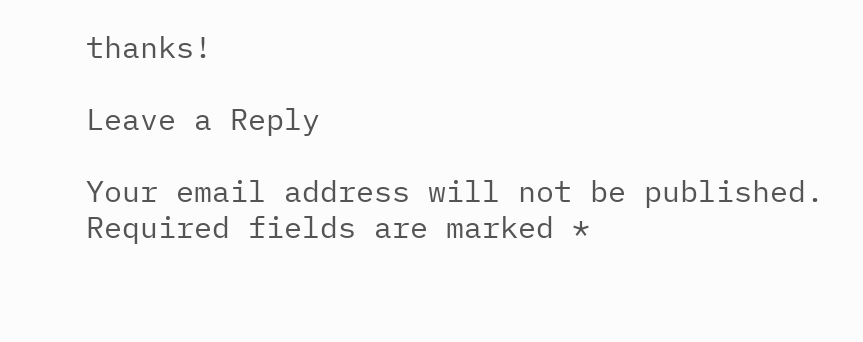thanks!

Leave a Reply

Your email address will not be published. Required fields are marked *